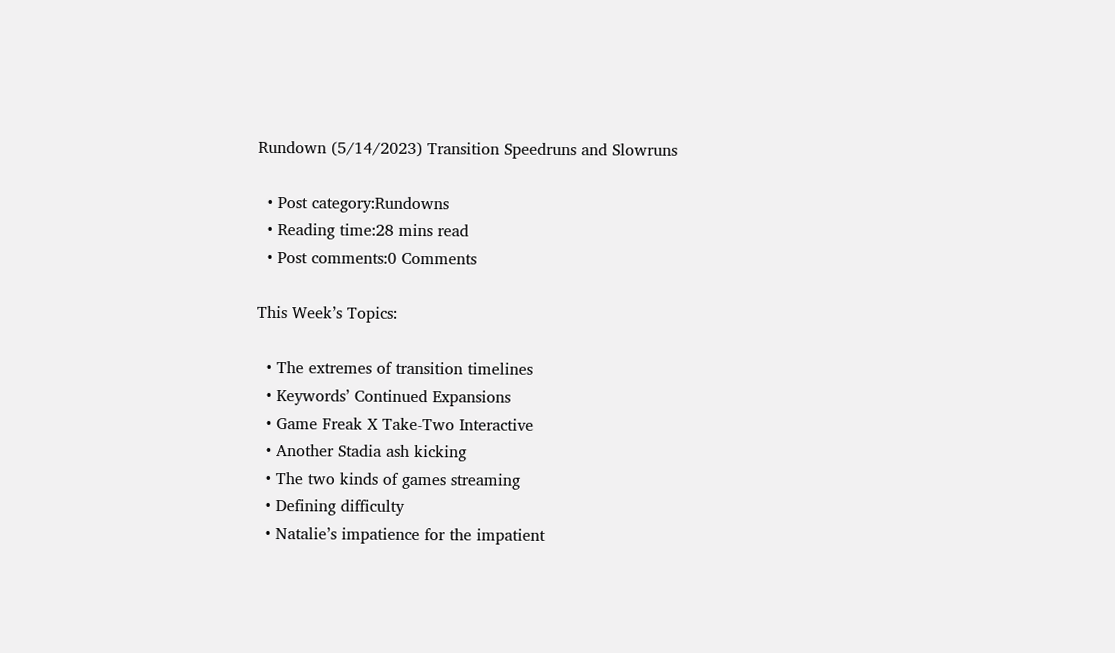Rundown (5/14/2023) Transition Speedruns and Slowruns

  • Post category:Rundowns
  • Reading time:28 mins read
  • Post comments:0 Comments

This Week’s Topics:

  • The extremes of transition timelines
  • Keywords’ Continued Expansions
  • Game Freak X Take-Two Interactive
  • Another Stadia ash kicking
  • The two kinds of games streaming
  • Defining difficulty
  • Natalie’s impatience for the impatient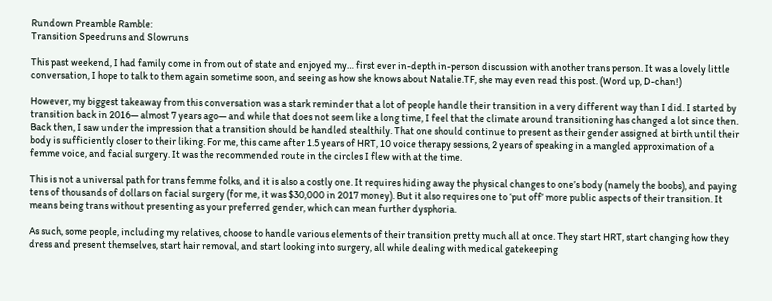Rundown Preamble Ramble:
Transition Speedruns and Slowruns

This past weekend, I had family come in from out of state and enjoyed my… first ever in-depth in-person discussion with another trans person. It was a lovely little conversation, I hope to talk to them again sometime soon, and seeing as how she knows about Natalie.TF, she may even read this post. (Word up, D-chan!)

However, my biggest takeaway from this conversation was a stark reminder that a lot of people handle their transition in a very different way than I did. I started by transition back in 2016— almost 7 years ago— and while that does not seem like a long time, I feel that the climate around transitioning has changed a lot since then. Back then, I saw under the impression that a transition should be handled stealthily. That one should continue to present as their gender assigned at birth until their body is sufficiently closer to their liking. For me, this came after 1.5 years of HRT, 10 voice therapy sessions, 2 years of speaking in a mangled approximation of a femme voice, and facial surgery. It was the recommended route in the circles I flew with at the time.

This is not a universal path for trans femme folks, and it is also a costly one. It requires hiding away the physical changes to one’s body (namely the boobs), and paying tens of thousands of dollars on facial surgery (for me, it was $30,000 in 2017 money). But it also requires one to ‘put off’ more public aspects of their transition. It means being trans without presenting as your preferred gender, which can mean further dysphoria.

As such, some people, including my relatives, choose to handle various elements of their transition pretty much all at once. They start HRT, start changing how they dress and present themselves, start hair removal, and start looking into surgery, all while dealing with medical gatekeeping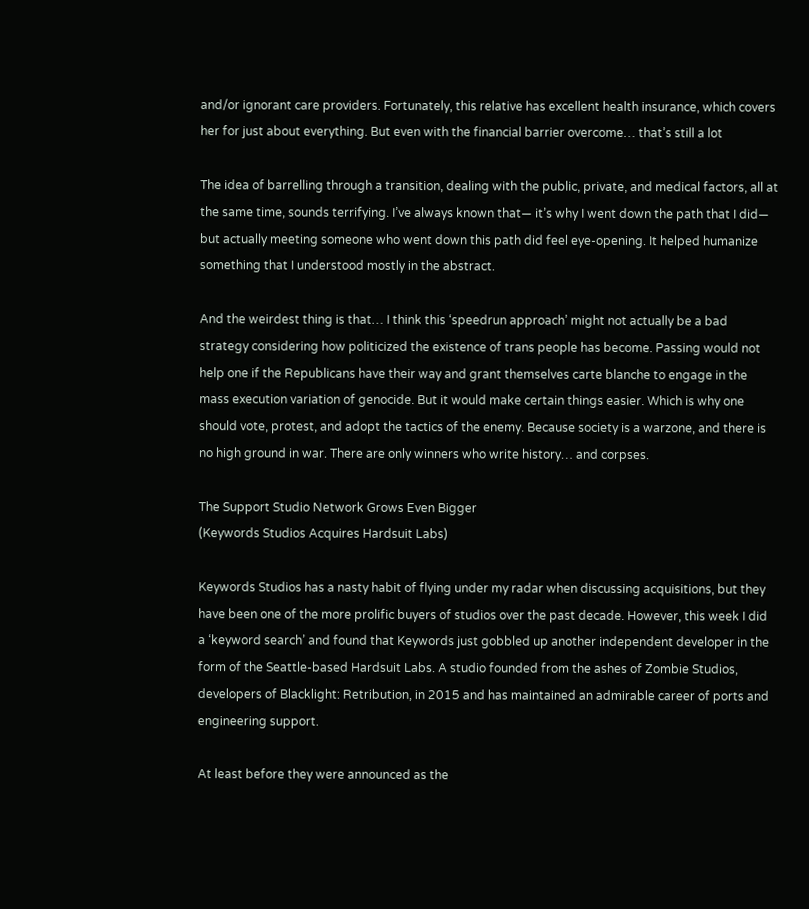and/or ignorant care providers. Fortunately, this relative has excellent health insurance, which covers her for just about everything. But even with the financial barrier overcome… that’s still a lot

The idea of barrelling through a transition, dealing with the public, private, and medical factors, all at the same time, sounds terrifying. I’ve always known that— it’s why I went down the path that I did— but actually meeting someone who went down this path did feel eye-opening. It helped humanize something that I understood mostly in the abstract.

And the weirdest thing is that… I think this ‘speedrun approach’ might not actually be a bad strategy considering how politicized the existence of trans people has become. Passing would not help one if the Republicans have their way and grant themselves carte blanche to engage in the mass execution variation of genocide. But it would make certain things easier. Which is why one should vote, protest, and adopt the tactics of the enemy. Because society is a warzone, and there is no high ground in war. There are only winners who write history… and corpses.

The Support Studio Network Grows Even Bigger
(Keywords Studios Acquires Hardsuit Labs)

Keywords Studios has a nasty habit of flying under my radar when discussing acquisitions, but they have been one of the more prolific buyers of studios over the past decade. However, this week I did a ‘keyword search’ and found that Keywords just gobbled up another independent developer in the form of the Seattle-based Hardsuit Labs. A studio founded from the ashes of Zombie Studios, developers of Blacklight: Retribution, in 2015 and has maintained an admirable career of ports and engineering support.

At least before they were announced as the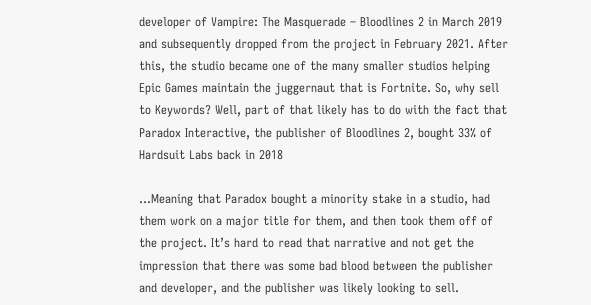developer of Vampire: The Masquerade – Bloodlines 2 in March 2019 and subsequently dropped from the project in February 2021. After this, the studio became one of the many smaller studios helping Epic Games maintain the juggernaut that is Fortnite. So, why sell to Keywords? Well, part of that likely has to do with the fact that Paradox Interactive, the publisher of Bloodlines 2, bought 33% of Hardsuit Labs back in 2018

…Meaning that Paradox bought a minority stake in a studio, had them work on a major title for them, and then took them off of the project. It’s hard to read that narrative and not get the impression that there was some bad blood between the publisher and developer, and the publisher was likely looking to sell.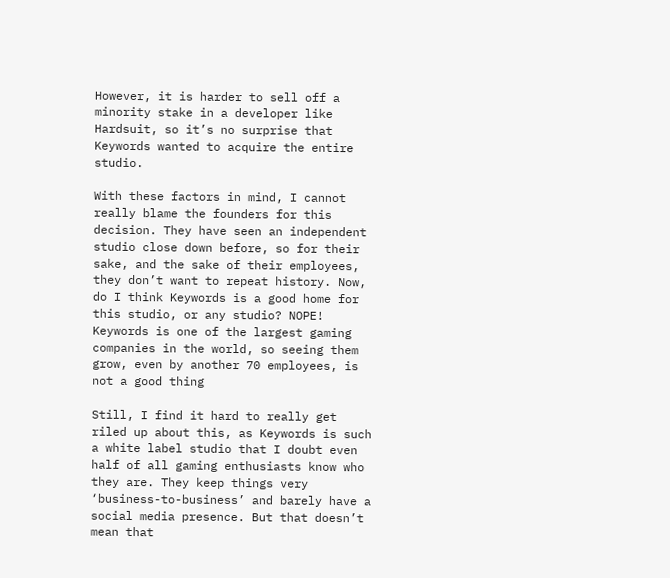However, it is harder to sell off a minority stake in a developer like Hardsuit, so it’s no surprise that Keywords wanted to acquire the entire studio.

With these factors in mind, I cannot really blame the founders for this decision. They have seen an independent studio close down before, so for their sake, and the sake of their employees, they don’t want to repeat history. Now, do I think Keywords is a good home for this studio, or any studio? NOPE! Keywords is one of the largest gaming companies in the world, so seeing them grow, even by another 70 employees, is not a good thing

Still, I find it hard to really get riled up about this, as Keywords is such a white label studio that I doubt even half of all gaming enthusiasts know who they are. They keep things very ‘business-to-business’ and barely have a social media presence. But that doesn’t mean that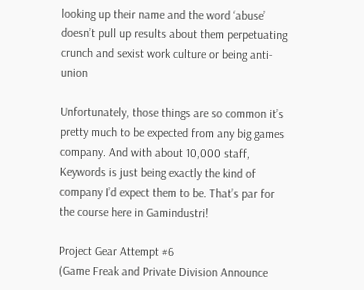looking up their name and the word ‘abuse’ doesn’t pull up results about them perpetuating crunch and sexist work culture or being anti-union

Unfortunately, those things are so common it’s pretty much to be expected from any big games company. And with about 10,000 staff, Keywords is just being exactly the kind of company I’d expect them to be. That’s par for the course here in Gamindustri!

Project Gear Attempt #6
(Game Freak and Private Division Announce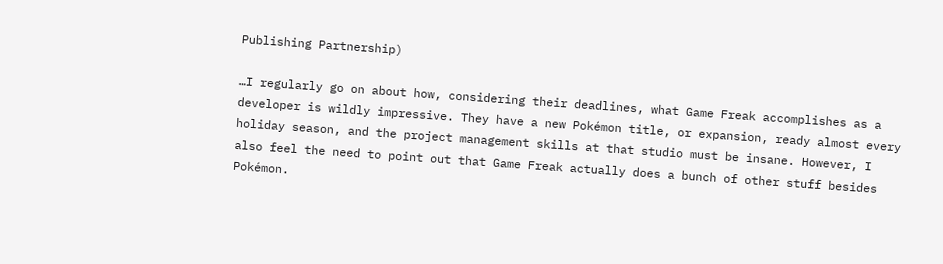Publishing Partnership)

…I regularly go on about how, considering their deadlines, what Game Freak accomplishes as a developer is wildly impressive. They have a new Pokémon title, or expansion, ready almost every holiday season, and the project management skills at that studio must be insane. However, I also feel the need to point out that Game Freak actually does a bunch of other stuff besides Pokémon.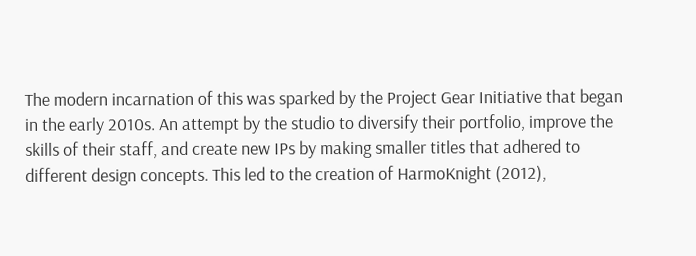The modern incarnation of this was sparked by the Project Gear Initiative that began in the early 2010s. An attempt by the studio to diversify their portfolio, improve the skills of their staff, and create new IPs by making smaller titles that adhered to different design concepts. This led to the creation of HarmoKnight (2012),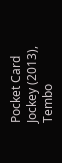Pocket Card Jockey (2013), Tembo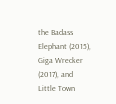the Badass Elephant (2015), Giga Wrecker (2017), and Little Town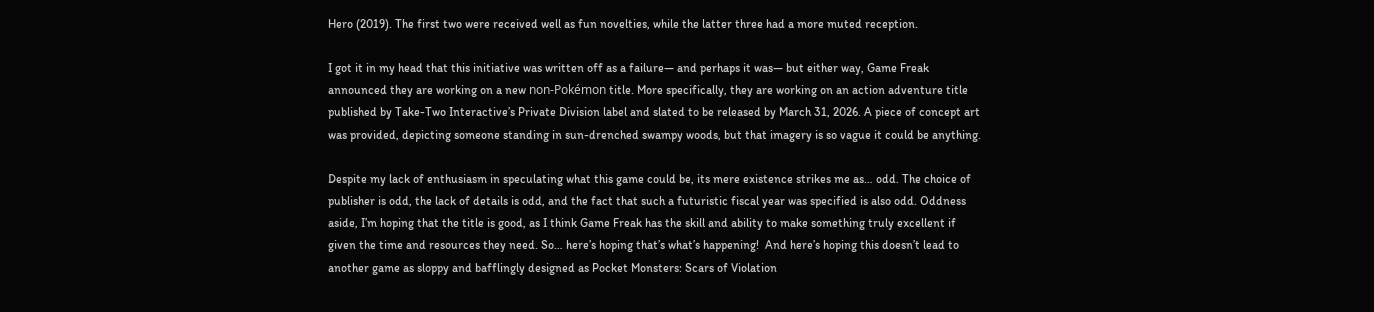Hero (2019). The first two were received well as fun novelties, while the latter three had a more muted reception.

I got it in my head that this initiative was written off as a failure— and perhaps it was— but either way, Game Freak announced they are working on a new non-Pokémon title. More specifically, they are working on an action adventure title published by Take-Two Interactive’s Private Division label and slated to be released by March 31, 2026. A piece of concept art was provided, depicting someone standing in sun-drenched swampy woods, but that imagery is so vague it could be anything.

Despite my lack of enthusiasm in speculating what this game could be, its mere existence strikes me as… odd. The choice of publisher is odd, the lack of details is odd, and the fact that such a futuristic fiscal year was specified is also odd. Oddness aside, I’m hoping that the title is good, as I think Game Freak has the skill and ability to make something truly excellent if given the time and resources they need. So… here’s hoping that’s what’s happening!  And here’s hoping this doesn’t lead to another game as sloppy and bafflingly designed as Pocket Monsters: Scars of Violation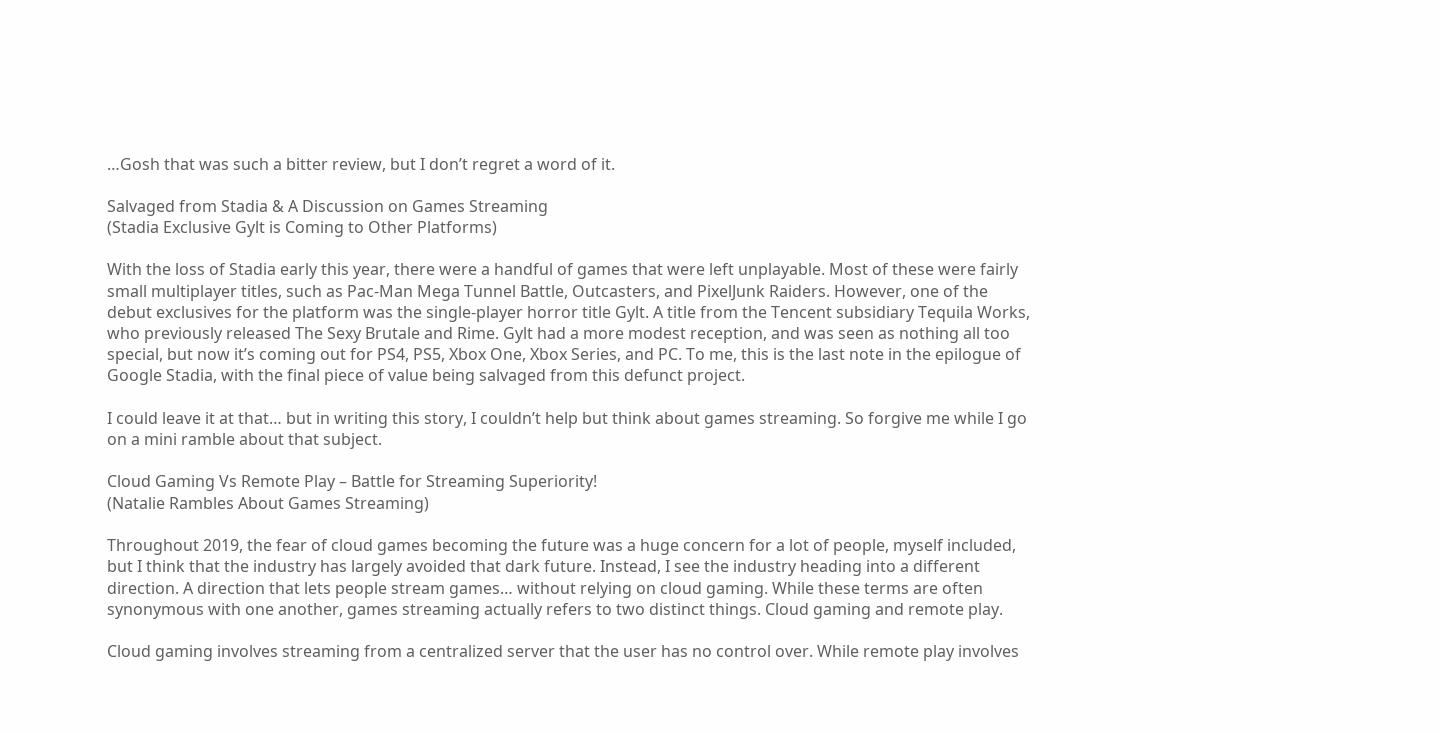…Gosh that was such a bitter review, but I don’t regret a word of it.

Salvaged from Stadia & A Discussion on Games Streaming
(Stadia Exclusive Gylt is Coming to Other Platforms)

With the loss of Stadia early this year, there were a handful of games that were left unplayable. Most of these were fairly small multiplayer titles, such as Pac-Man Mega Tunnel Battle, Outcasters, and PixelJunk Raiders. However, one of the debut exclusives for the platform was the single-player horror title Gylt. A title from the Tencent subsidiary Tequila Works, who previously released The Sexy Brutale and Rime. Gylt had a more modest reception, and was seen as nothing all too special, but now it’s coming out for PS4, PS5, Xbox One, Xbox Series, and PC. To me, this is the last note in the epilogue of Google Stadia, with the final piece of value being salvaged from this defunct project.

I could leave it at that… but in writing this story, I couldn’t help but think about games streaming. So forgive me while I go on a mini ramble about that subject.

Cloud Gaming Vs Remote Play – Battle for Streaming Superiority!
(Natalie Rambles About Games Streaming)

Throughout 2019, the fear of cloud games becoming the future was a huge concern for a lot of people, myself included, but I think that the industry has largely avoided that dark future. Instead, I see the industry heading into a different direction. A direction that lets people stream games… without relying on cloud gaming. While these terms are often synonymous with one another, games streaming actually refers to two distinct things. Cloud gaming and remote play.

Cloud gaming involves streaming from a centralized server that the user has no control over. While remote play involves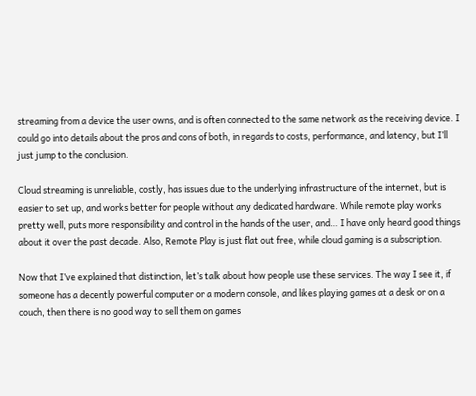streaming from a device the user owns, and is often connected to the same network as the receiving device. I could go into details about the pros and cons of both, in regards to costs, performance, and latency, but I’ll just jump to the conclusion.

Cloud streaming is unreliable, costly, has issues due to the underlying infrastructure of the internet, but is easier to set up, and works better for people without any dedicated hardware. While remote play works pretty well, puts more responsibility and control in the hands of the user, and… I have only heard good things about it over the past decade. Also, Remote Play is just flat out free, while cloud gaming is a subscription.

Now that I’ve explained that distinction, let’s talk about how people use these services. The way I see it, if someone has a decently powerful computer or a modern console, and likes playing games at a desk or on a couch, then there is no good way to sell them on games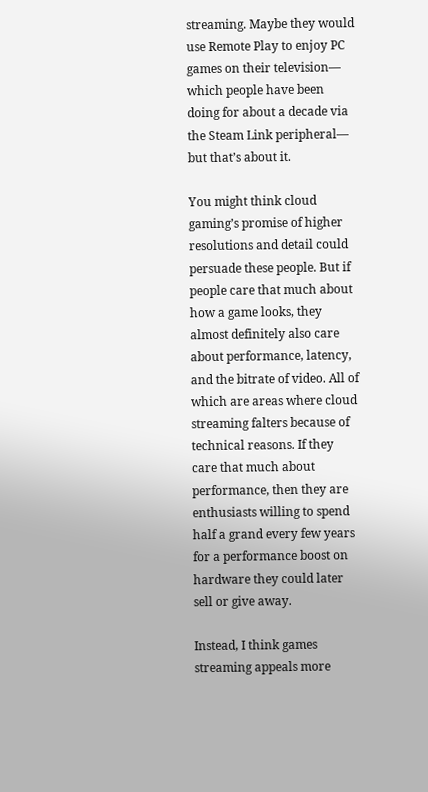streaming. Maybe they would use Remote Play to enjoy PC games on their television— which people have been doing for about a decade via the Steam Link peripheral— but that’s about it.

You might think cloud gaming’s promise of higher resolutions and detail could persuade these people. But if people care that much about how a game looks, they almost definitely also care about performance, latency, and the bitrate of video. All of which are areas where cloud streaming falters because of technical reasons. If they care that much about performance, then they are enthusiasts willing to spend half a grand every few years for a performance boost on hardware they could later sell or give away.

Instead, I think games streaming appeals more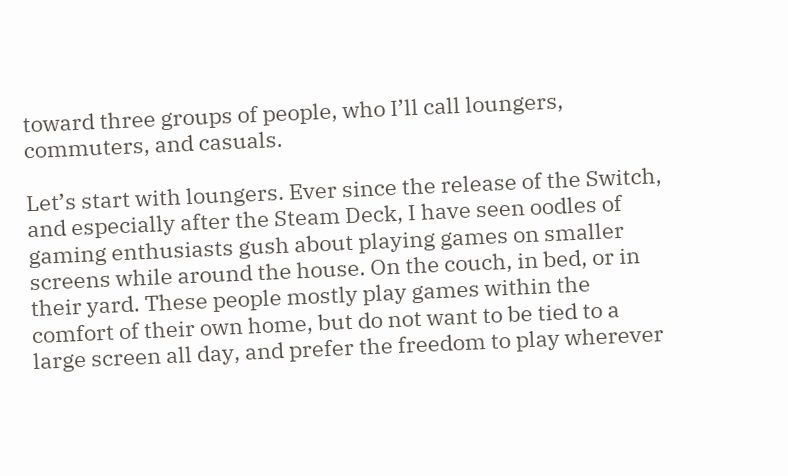toward three groups of people, who I’ll call loungers, commuters, and casuals.

Let’s start with loungers. Ever since the release of the Switch, and especially after the Steam Deck, I have seen oodles of gaming enthusiasts gush about playing games on smaller screens while around the house. On the couch, in bed, or in their yard. These people mostly play games within the comfort of their own home, but do not want to be tied to a large screen all day, and prefer the freedom to play wherever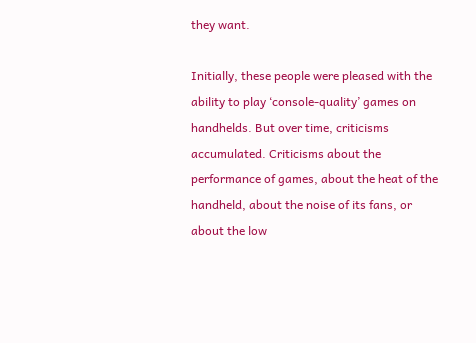they want.

Initially, these people were pleased with the ability to play ‘console-quality’ games on handhelds. But over time, criticisms accumulated. Criticisms about the performance of games, about the heat of the handheld, about the noise of its fans, or about the low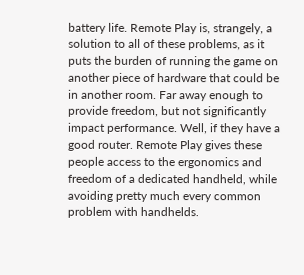battery life. Remote Play is, strangely, a solution to all of these problems, as it puts the burden of running the game on another piece of hardware that could be in another room. Far away enough to provide freedom, but not significantly impact performance. Well, if they have a good router. Remote Play gives these people access to the ergonomics and freedom of a dedicated handheld, while avoiding pretty much every common problem with handhelds.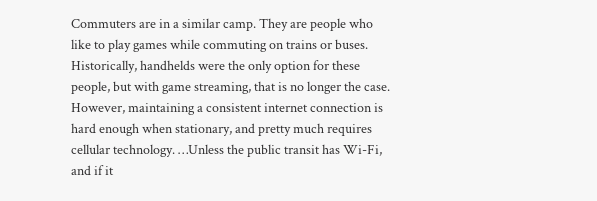Commuters are in a similar camp. They are people who like to play games while commuting on trains or buses. Historically, handhelds were the only option for these people, but with game streaming, that is no longer the case. However, maintaining a consistent internet connection is hard enough when stationary, and pretty much requires cellular technology. …Unless the public transit has Wi-Fi, and if it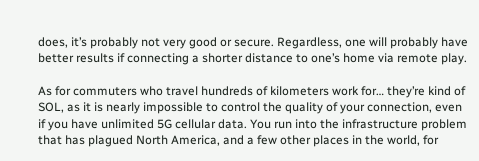does, it’s probably not very good or secure. Regardless, one will probably have better results if connecting a shorter distance to one’s home via remote play.

As for commuters who travel hundreds of kilometers work for… they’re kind of SOL, as it is nearly impossible to control the quality of your connection, even if you have unlimited 5G cellular data. You run into the infrastructure problem that has plagued North America, and a few other places in the world, for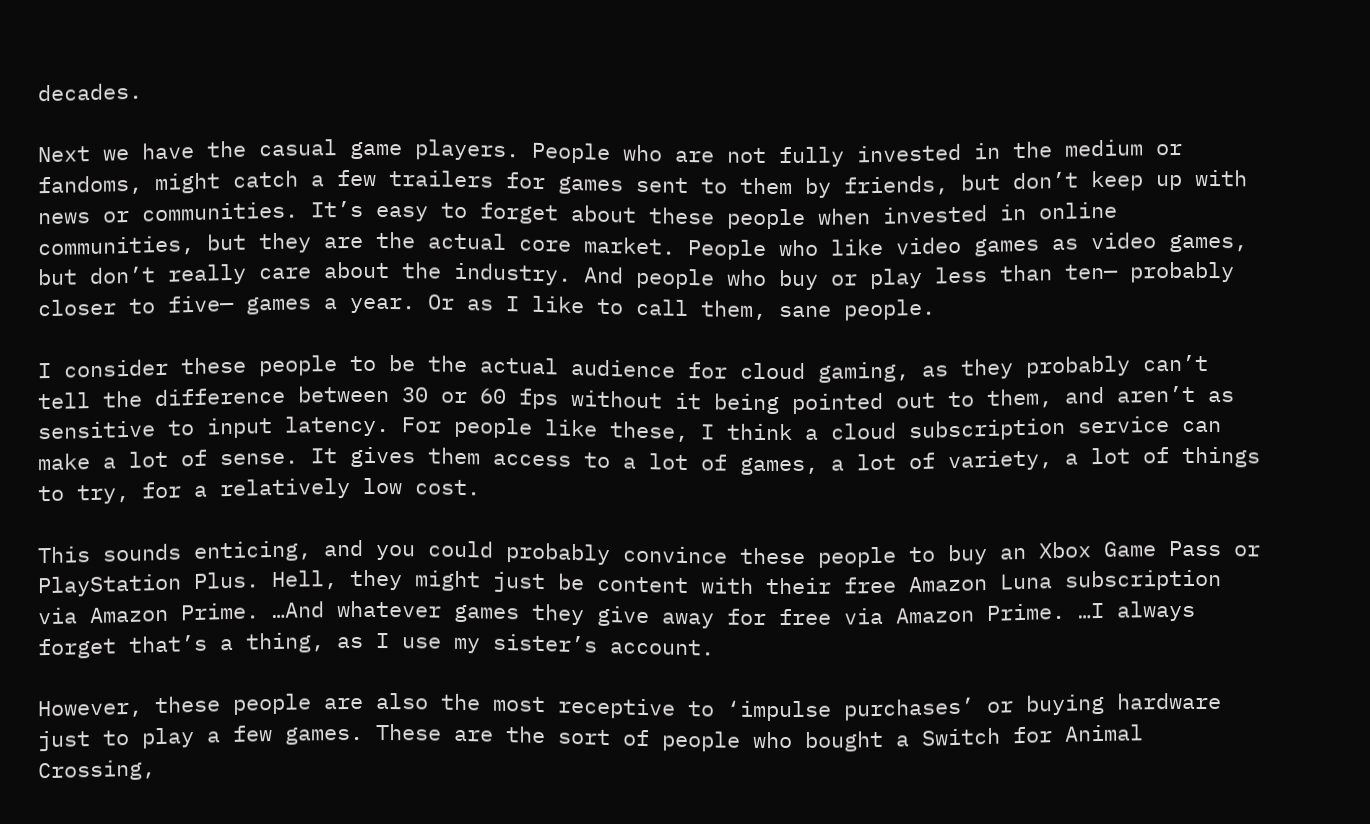decades.

Next we have the casual game players. People who are not fully invested in the medium or fandoms, might catch a few trailers for games sent to them by friends, but don’t keep up with news or communities. It’s easy to forget about these people when invested in online communities, but they are the actual core market. People who like video games as video games, but don’t really care about the industry. And people who buy or play less than ten— probably closer to five— games a year. Or as I like to call them, sane people.

I consider these people to be the actual audience for cloud gaming, as they probably can’t tell the difference between 30 or 60 fps without it being pointed out to them, and aren’t as sensitive to input latency. For people like these, I think a cloud subscription service can make a lot of sense. It gives them access to a lot of games, a lot of variety, a lot of things to try, for a relatively low cost.

This sounds enticing, and you could probably convince these people to buy an Xbox Game Pass or PlayStation Plus. Hell, they might just be content with their free Amazon Luna subscription via Amazon Prime. …And whatever games they give away for free via Amazon Prime. …I always forget that’s a thing, as I use my sister’s account.

However, these people are also the most receptive to ‘impulse purchases’ or buying hardware just to play a few games. These are the sort of people who bought a Switch for Animal Crossing,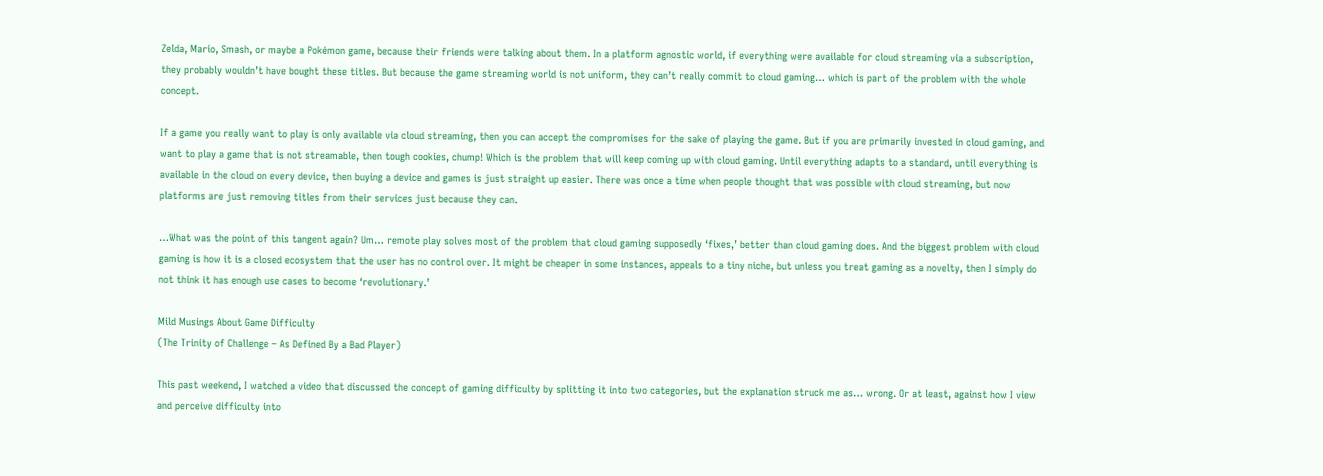Zelda, Mario, Smash, or maybe a Pokémon game, because their friends were talking about them. In a platform agnostic world, if everything were available for cloud streaming via a subscription, they probably wouldn’t have bought these titles. But because the game streaming world is not uniform, they can’t really commit to cloud gaming… which is part of the problem with the whole concept.

If a game you really want to play is only available via cloud streaming, then you can accept the compromises for the sake of playing the game. But if you are primarily invested in cloud gaming, and want to play a game that is not streamable, then tough cookies, chump! Which is the problem that will keep coming up with cloud gaming. Until everything adapts to a standard, until everything is available in the cloud on every device, then buying a device and games is just straight up easier. There was once a time when people thought that was possible with cloud streaming, but now platforms are just removing titles from their services just because they can.

…What was the point of this tangent again? Um… remote play solves most of the problem that cloud gaming supposedly ‘fixes,’ better than cloud gaming does. And the biggest problem with cloud gaming is how it is a closed ecosystem that the user has no control over. It might be cheaper in some instances, appeals to a tiny niche, but unless you treat gaming as a novelty, then I simply do not think it has enough use cases to become ‘revolutionary.’

Mild Musings About Game Difficulty
(The Trinity of Challenge – As Defined By a Bad Player)

This past weekend, I watched a video that discussed the concept of gaming difficulty by splitting it into two categories, but the explanation struck me as… wrong. Or at least, against how I view and perceive difficulty into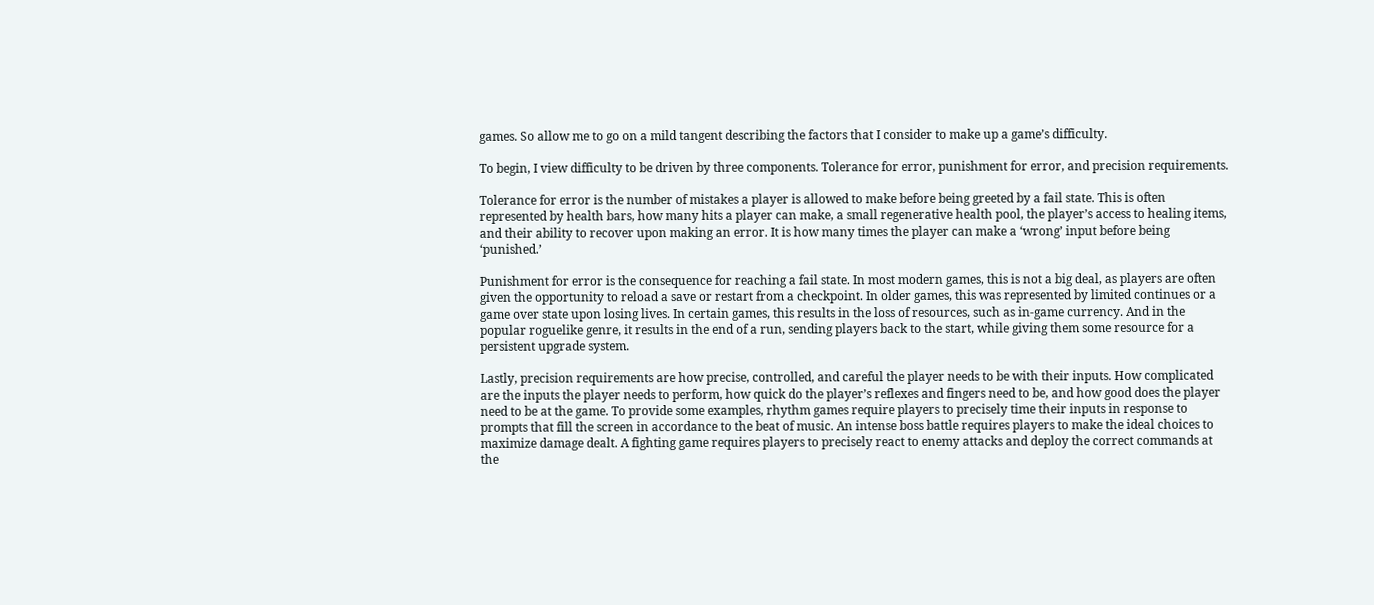games. So allow me to go on a mild tangent describing the factors that I consider to make up a game’s difficulty.

To begin, I view difficulty to be driven by three components. Tolerance for error, punishment for error, and precision requirements.

Tolerance for error is the number of mistakes a player is allowed to make before being greeted by a fail state. This is often represented by health bars, how many hits a player can make, a small regenerative health pool, the player’s access to healing items, and their ability to recover upon making an error. It is how many times the player can make a ‘wrong’ input before being ‘punished.’

Punishment for error is the consequence for reaching a fail state. In most modern games, this is not a big deal, as players are often given the opportunity to reload a save or restart from a checkpoint. In older games, this was represented by limited continues or a game over state upon losing lives. In certain games, this results in the loss of resources, such as in-game currency. And in the popular roguelike genre, it results in the end of a run, sending players back to the start, while giving them some resource for a persistent upgrade system.

Lastly, precision requirements are how precise, controlled, and careful the player needs to be with their inputs. How complicated are the inputs the player needs to perform, how quick do the player’s reflexes and fingers need to be, and how good does the player need to be at the game. To provide some examples, rhythm games require players to precisely time their inputs in response to prompts that fill the screen in accordance to the beat of music. An intense boss battle requires players to make the ideal choices to maximize damage dealt. A fighting game requires players to precisely react to enemy attacks and deploy the correct commands at the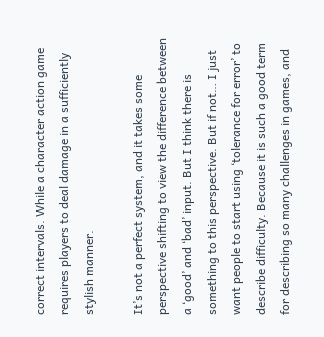correct intervals. While a character action game requires players to deal damage in a sufficiently stylish manner.

It’s not a perfect system, and it takes some perspective shifting to view the difference between a ‘good’ and ‘bad’ input. But I think there is something to this perspective. But if not… I just want people to start using ‘tolerance for error’ to describe difficulty. Because it is such a good term for describing so many challenges in games, and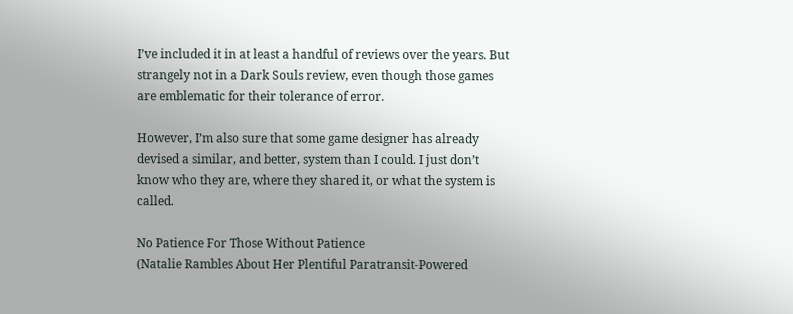I’ve included it in at least a handful of reviews over the years. But strangely not in a Dark Souls review, even though those games are emblematic for their tolerance of error.

However, I’m also sure that some game designer has already devised a similar, and better, system than I could. I just don’t know who they are, where they shared it, or what the system is called.

No Patience For Those Without Patience
(Natalie Rambles About Her Plentiful Paratransit-Powered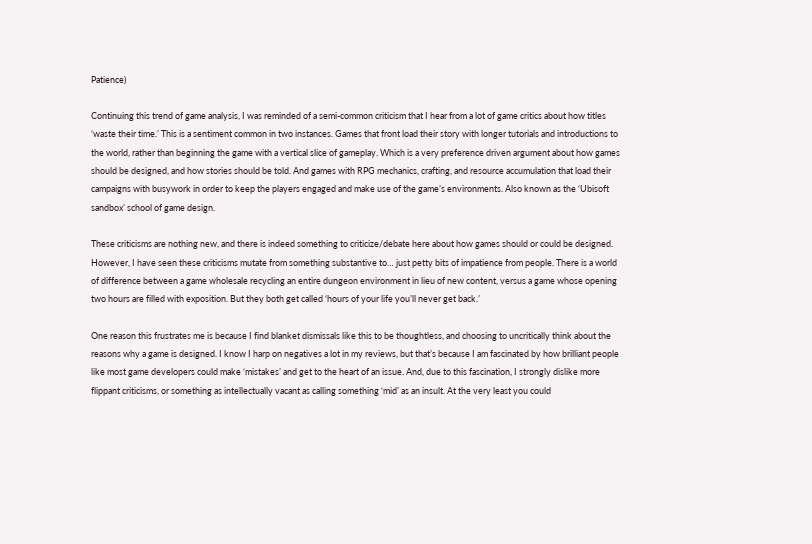Patience)

Continuing this trend of game analysis, I was reminded of a semi-common criticism that I hear from a lot of game critics about how titles ‘waste their time.’ This is a sentiment common in two instances. Games that front load their story with longer tutorials and introductions to the world, rather than beginning the game with a vertical slice of gameplay. Which is a very preference driven argument about how games should be designed, and how stories should be told. And games with RPG mechanics, crafting, and resource accumulation that load their campaigns with busywork in order to keep the players engaged and make use of the game’s environments. Also known as the ‘Ubisoft sandbox’ school of game design.

These criticisms are nothing new, and there is indeed something to criticize/debate here about how games should or could be designed. However, I have seen these criticisms mutate from something substantive to… just petty bits of impatience from people. There is a world of difference between a game wholesale recycling an entire dungeon environment in lieu of new content, versus a game whose opening two hours are filled with exposition. But they both get called ‘hours of your life you’ll never get back.’

One reason this frustrates me is because I find blanket dismissals like this to be thoughtless, and choosing to uncritically think about the reasons why a game is designed. I know I harp on negatives a lot in my reviews, but that’s because I am fascinated by how brilliant people like most game developers could make ‘mistakes’ and get to the heart of an issue. And, due to this fascination, I strongly dislike more flippant criticisms, or something as intellectually vacant as calling something ‘mid’ as an insult. At the very least you could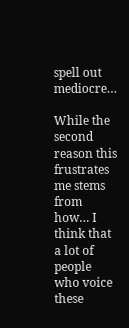spell out mediocre…

While the second reason this frustrates me stems from how… I think that a lot of people who voice these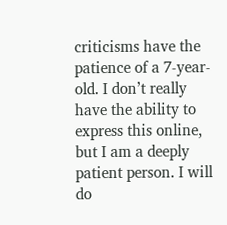criticisms have the patience of a 7-year-old. I don’t really have the ability to express this online, but I am a deeply patient person. I will do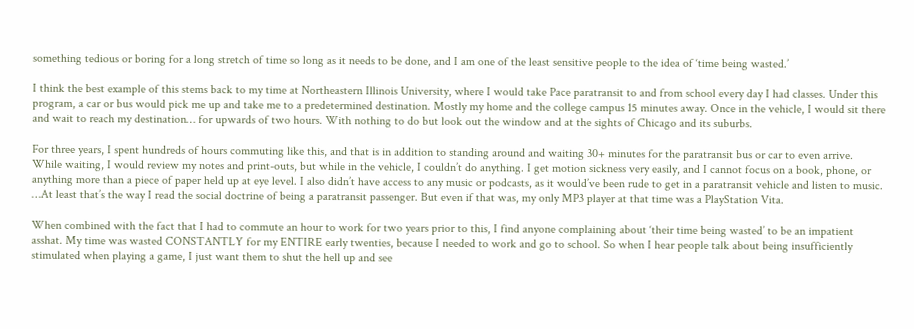something tedious or boring for a long stretch of time so long as it needs to be done, and I am one of the least sensitive people to the idea of ‘time being wasted.’

I think the best example of this stems back to my time at Northeastern Illinois University, where I would take Pace paratransit to and from school every day I had classes. Under this program, a car or bus would pick me up and take me to a predetermined destination. Mostly my home and the college campus 15 minutes away. Once in the vehicle, I would sit there and wait to reach my destination… for upwards of two hours. With nothing to do but look out the window and at the sights of Chicago and its suburbs.

For three years, I spent hundreds of hours commuting like this, and that is in addition to standing around and waiting 30+ minutes for the paratransit bus or car to even arrive. While waiting, I would review my notes and print-outs, but while in the vehicle, I couldn’t do anything. I get motion sickness very easily, and I cannot focus on a book, phone, or anything more than a piece of paper held up at eye level. I also didn’t have access to any music or podcasts, as it would’ve been rude to get in a paratransit vehicle and listen to music. …At least that’s the way I read the social doctrine of being a paratransit passenger. But even if that was, my only MP3 player at that time was a PlayStation Vita.

When combined with the fact that I had to commute an hour to work for two years prior to this, I find anyone complaining about ‘their time being wasted’ to be an impatient asshat. My time was wasted CONSTANTLY for my ENTIRE early twenties, because I needed to work and go to school. So when I hear people talk about being insufficiently stimulated when playing a game, I just want them to shut the hell up and see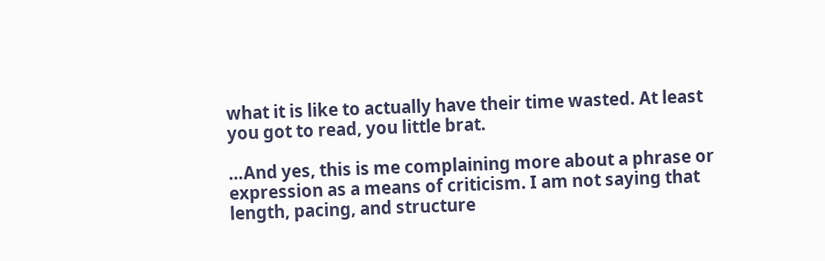what it is like to actually have their time wasted. At least you got to read, you little brat.

…And yes, this is me complaining more about a phrase or expression as a means of criticism. I am not saying that length, pacing, and structure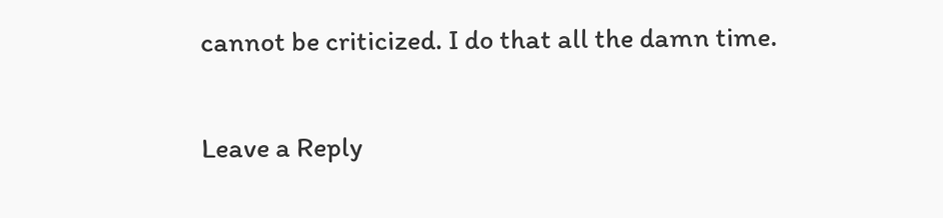cannot be criticized. I do that all the damn time.

Leave a Reply